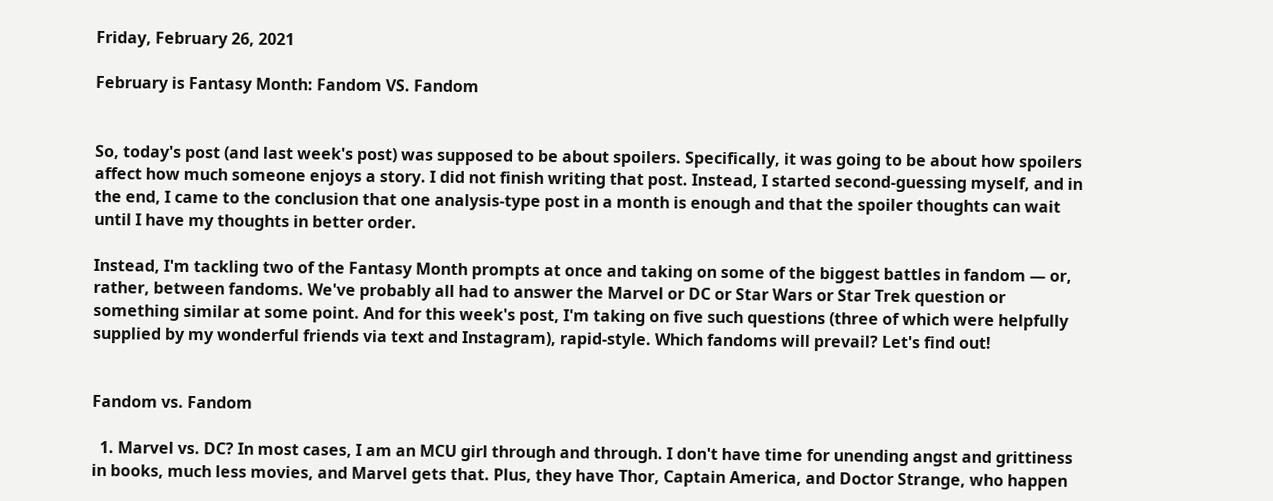Friday, February 26, 2021

February is Fantasy Month: Fandom VS. Fandom


So, today's post (and last week's post) was supposed to be about spoilers. Specifically, it was going to be about how spoilers affect how much someone enjoys a story. I did not finish writing that post. Instead, I started second-guessing myself, and in the end, I came to the conclusion that one analysis-type post in a month is enough and that the spoiler thoughts can wait until I have my thoughts in better order.

Instead, I'm tackling two of the Fantasy Month prompts at once and taking on some of the biggest battles in fandom — or, rather, between fandoms. We've probably all had to answer the Marvel or DC or Star Wars or Star Trek question or something similar at some point. And for this week's post, I'm taking on five such questions (three of which were helpfully supplied by my wonderful friends via text and Instagram), rapid-style. Which fandoms will prevail? Let's find out!


Fandom vs. Fandom

  1. Marvel vs. DC? In most cases, I am an MCU girl through and through. I don't have time for unending angst and grittiness in books, much less movies, and Marvel gets that. Plus, they have Thor, Captain America, and Doctor Strange, who happen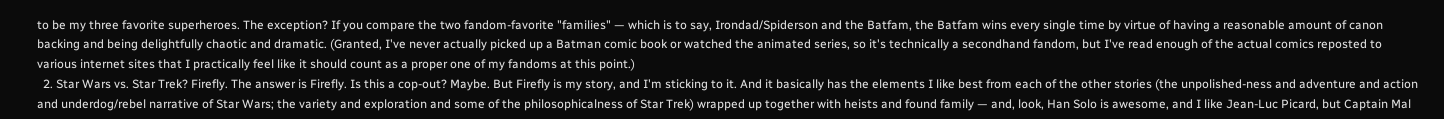to be my three favorite superheroes. The exception? If you compare the two fandom-favorite "families" — which is to say, Irondad/Spiderson and the Batfam, the Batfam wins every single time by virtue of having a reasonable amount of canon backing and being delightfully chaotic and dramatic. (Granted, I've never actually picked up a Batman comic book or watched the animated series, so it's technically a secondhand fandom, but I've read enough of the actual comics reposted to various internet sites that I practically feel like it should count as a proper one of my fandoms at this point.)
  2. Star Wars vs. Star Trek? Firefly. The answer is Firefly. Is this a cop-out? Maybe. But Firefly is my story, and I'm sticking to it. And it basically has the elements I like best from each of the other stories (the unpolished-ness and adventure and action and underdog/rebel narrative of Star Wars; the variety and exploration and some of the philosophicalness of Star Trek) wrapped up together with heists and found family — and, look, Han Solo is awesome, and I like Jean-Luc Picard, but Captain Mal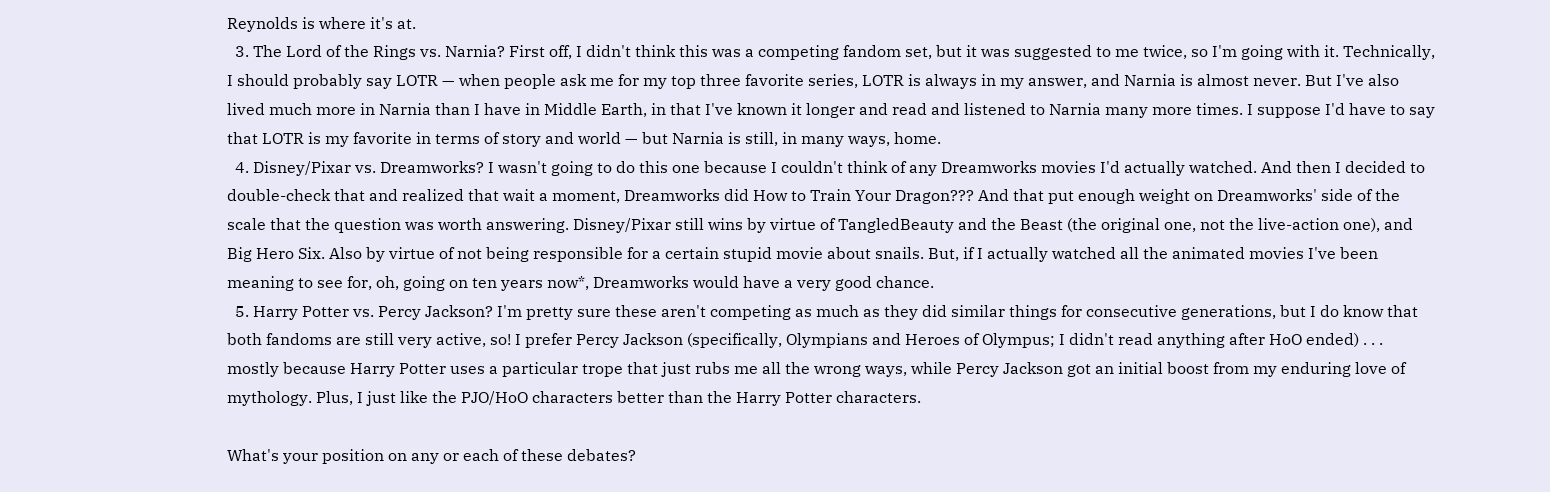Reynolds is where it's at.
  3. The Lord of the Rings vs. Narnia? First off, I didn't think this was a competing fandom set, but it was suggested to me twice, so I'm going with it. Technically, I should probably say LOTR — when people ask me for my top three favorite series, LOTR is always in my answer, and Narnia is almost never. But I've also lived much more in Narnia than I have in Middle Earth, in that I've known it longer and read and listened to Narnia many more times. I suppose I'd have to say that LOTR is my favorite in terms of story and world — but Narnia is still, in many ways, home.
  4. Disney/Pixar vs. Dreamworks? I wasn't going to do this one because I couldn't think of any Dreamworks movies I'd actually watched. And then I decided to double-check that and realized that wait a moment, Dreamworks did How to Train Your Dragon??? And that put enough weight on Dreamworks' side of the scale that the question was worth answering. Disney/Pixar still wins by virtue of TangledBeauty and the Beast (the original one, not the live-action one), and Big Hero Six. Also by virtue of not being responsible for a certain stupid movie about snails. But, if I actually watched all the animated movies I've been meaning to see for, oh, going on ten years now*, Dreamworks would have a very good chance.
  5. Harry Potter vs. Percy Jackson? I'm pretty sure these aren't competing as much as they did similar things for consecutive generations, but I do know that both fandoms are still very active, so! I prefer Percy Jackson (specifically, Olympians and Heroes of Olympus; I didn't read anything after HoO ended) . . . mostly because Harry Potter uses a particular trope that just rubs me all the wrong ways, while Percy Jackson got an initial boost from my enduring love of mythology. Plus, I just like the PJO/HoO characters better than the Harry Potter characters.

What's your position on any or each of these debates?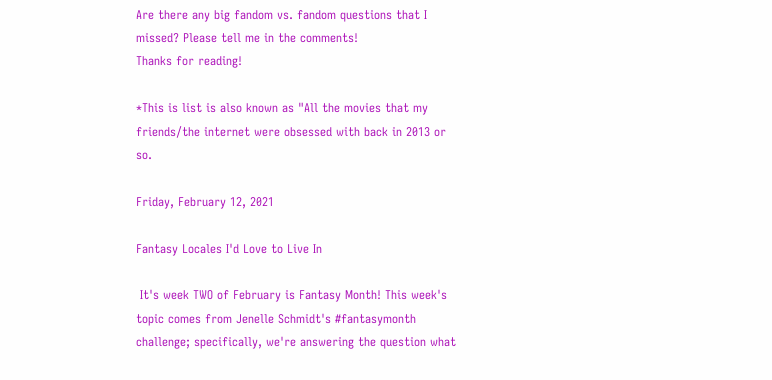Are there any big fandom vs. fandom questions that I missed? Please tell me in the comments!
Thanks for reading!

*This is list is also known as "All the movies that my friends/the internet were obsessed with back in 2013 or so.

Friday, February 12, 2021

Fantasy Locales I'd Love to Live In

 It's week TWO of February is Fantasy Month! This week's topic comes from Jenelle Schmidt's #fantasymonth challenge; specifically, we're answering the question what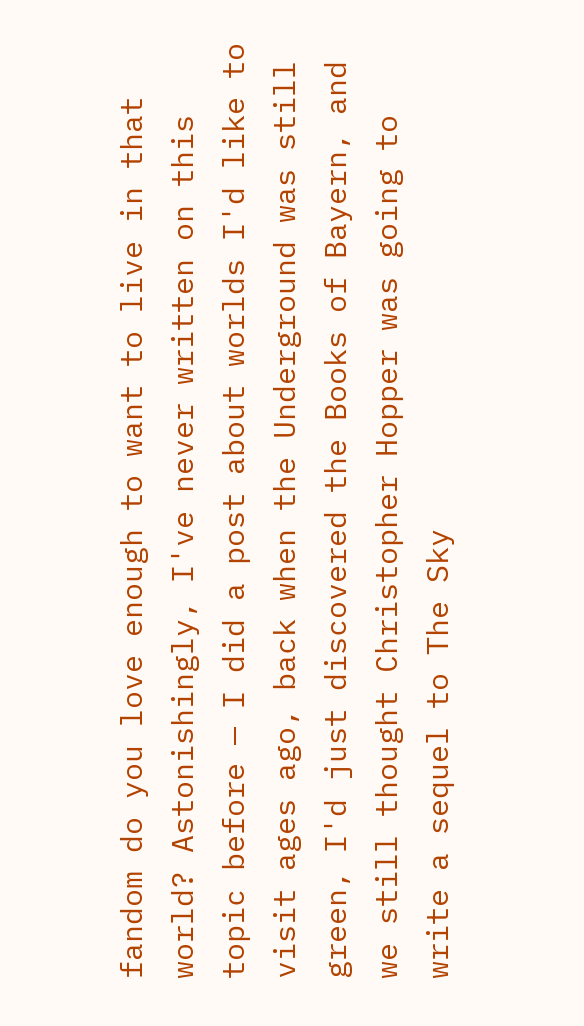fandom do you love enough to want to live in that world? Astonishingly, I've never written on this topic before — I did a post about worlds I'd like to visit ages ago, back when the Underground was still green, I'd just discovered the Books of Bayern, and we still thought Christopher Hopper was going to write a sequel to The Sky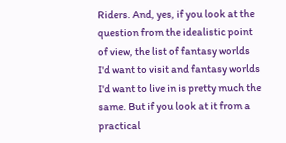Riders. And, yes, if you look at the question from the idealistic point of view, the list of fantasy worlds I'd want to visit and fantasy worlds I'd want to live in is pretty much the same. But if you look at it from a practical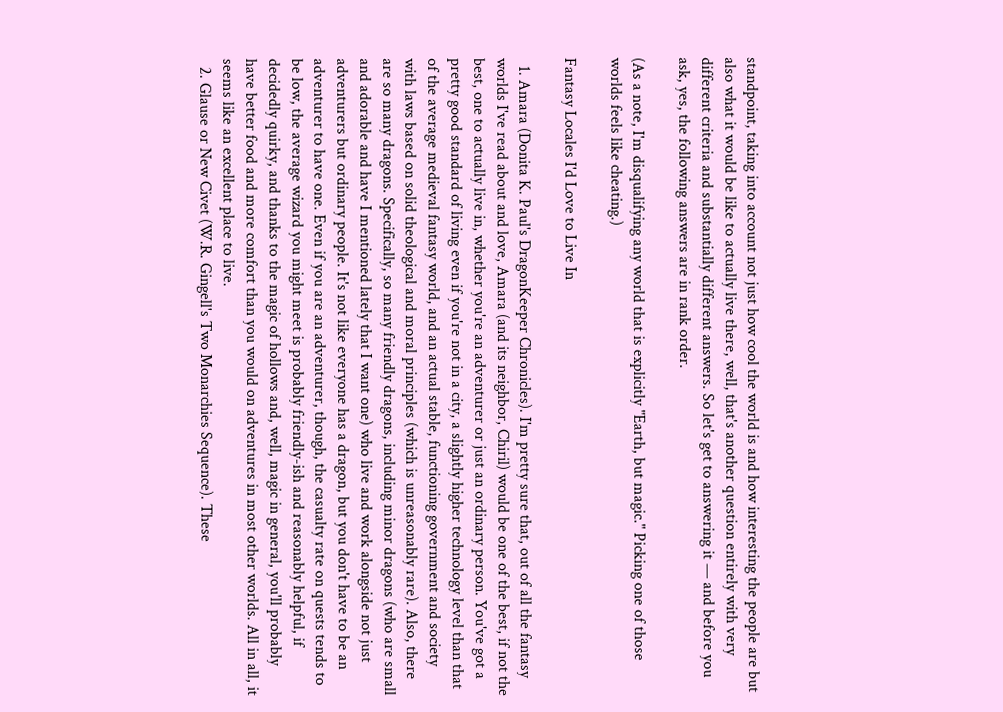standpoint, taking into account not just how cool the world is and how interesting the people are but also what it would be like to actually live there, well, that's another question entirely with very different criteria and substantially different answers. So let's get to answering it — and before you ask, yes, the following answers are in rank order.

(As a note, I'm disqualifying any world that is explicitly "Earth, but magic." Picking one of those worlds feels like cheating.)

Fantasy Locales I'd Love to Live In

  1. Amara (Donita K. Paul's DragonKeeper Chronicles). I'm pretty sure that, out of all the fantasy worlds I've read about and love, Amara (and its neighbor, Chiril) would be one of the best, if not the best, one to actually live in, whether you're an adventurer or just an ordinary person. You've got a pretty good standard of living even if you're not in a city, a slightly higher technology level than that of the average medieval fantasy world, and an actual stable, functioning government and society with laws based on solid theological and moral principles (which is unreasonably rare). Also, there are so many dragons. Specifically, so many friendly dragons, including minor dragons (who are small and adorable and have I mentioned lately that I want one) who live and work alongside not just adventurers but ordinary people. It's not like everyone has a dragon, but you don't have to be an adventurer to have one. Even if you are an adventurer, though, the casualty rate on quests tends to be low, the average wizard you might meet is probably friendly-ish and reasonably helpful, if decidedly quirky, and thanks to the magic of hollows and, well, magic in general, you'll probably have better food and more comfort than you would on adventures in most other worlds. All in all, it seems like an excellent place to live.
  2. Glause or New Civet (W.R. Gingell's Two Monarchies Sequence). These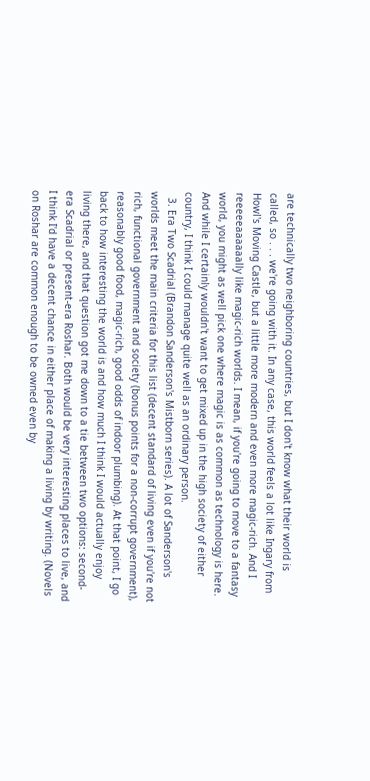are technically two neighboring countries, but I don't know what their world is called, so . . . we're going with it. In any case, this world feels a lot like Ingary from Howl's Moving Castle, but a little more modern and even more magic-rich. And I reeeeeaaaaaally like magic-rich worlds. I mean, if you're going to move to a fantasy world, you might as well pick one where magic is as common as technology is here. And while I certainly wouldn't want to get mixed up in the high society of either country, I think I could manage quite well as an ordinary person.
  3. Era Two Scadrial (Brandon Sanderson's Mistborn series). A lot of Sanderson's worlds meet the main criteria for this list (decent standard of living even if you're not rich, functional government and society (bonus points for a non-corrupt government), reasonably good food, magic-rich, good odds of indoor plumbing). At that point, I go back to how interesting the world is and how much I think I would actually enjoy living there, and that question got me down to a tie between two options: second-era Scadrial or present-era Roshar. Both would be very interesting places to live, and I think I'd have a decent chance in either place of making a living by writing. (Novels on Roshar are common enough to be owned even by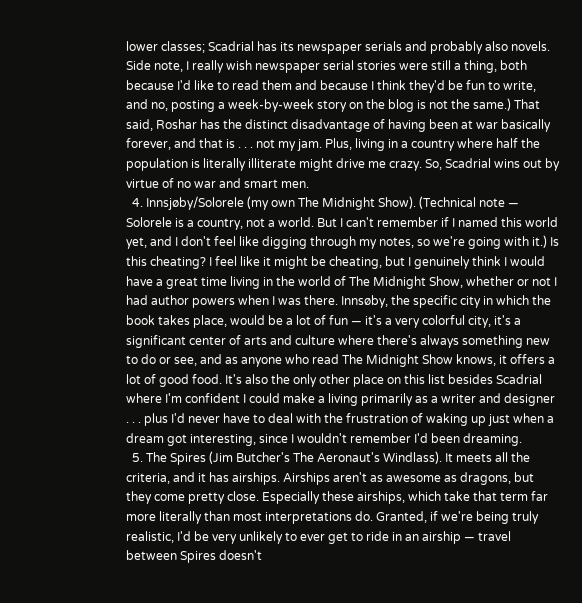lower classes; Scadrial has its newspaper serials and probably also novels. Side note, I really wish newspaper serial stories were still a thing, both because I'd like to read them and because I think they'd be fun to write, and no, posting a week-by-week story on the blog is not the same.) That said, Roshar has the distinct disadvantage of having been at war basically forever, and that is . . . not my jam. Plus, living in a country where half the population is literally illiterate might drive me crazy. So, Scadrial wins out by virtue of no war and smart men.
  4. Innsjøby/Solorele (my own The Midnight Show). (Technical note — Solorele is a country, not a world. But I can't remember if I named this world yet, and I don't feel like digging through my notes, so we're going with it.) Is this cheating? I feel like it might be cheating, but I genuinely think I would have a great time living in the world of The Midnight Show, whether or not I had author powers when I was there. Innsøby, the specific city in which the book takes place, would be a lot of fun — it's a very colorful city, it's a significant center of arts and culture where there's always something new to do or see, and as anyone who read The Midnight Show knows, it offers a lot of good food. It's also the only other place on this list besides Scadrial where I'm confident I could make a living primarily as a writer and designer . . . plus I'd never have to deal with the frustration of waking up just when a dream got interesting, since I wouldn't remember I'd been dreaming.
  5. The Spires (Jim Butcher's The Aeronaut's Windlass). It meets all the criteria, and it has airships. Airships aren't as awesome as dragons, but they come pretty close. Especially these airships, which take that term far more literally than most interpretations do. Granted, if we're being truly realistic, I'd be very unlikely to ever get to ride in an airship — travel between Spires doesn't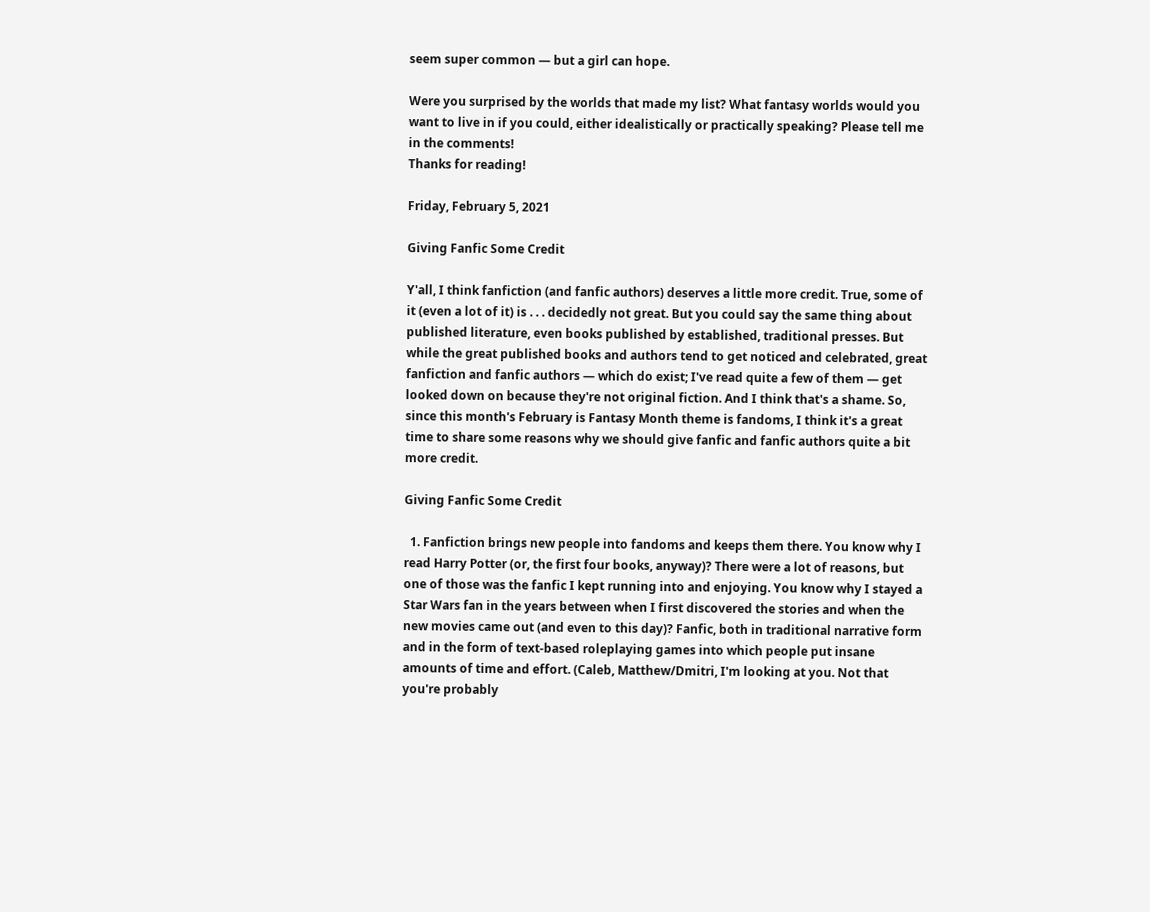seem super common — but a girl can hope.

Were you surprised by the worlds that made my list? What fantasy worlds would you want to live in if you could, either idealistically or practically speaking? Please tell me in the comments!
Thanks for reading!

Friday, February 5, 2021

Giving Fanfic Some Credit

Y'all, I think fanfiction (and fanfic authors) deserves a little more credit. True, some of it (even a lot of it) is . . . decidedly not great. But you could say the same thing about published literature, even books published by established, traditional presses. But while the great published books and authors tend to get noticed and celebrated, great fanfiction and fanfic authors — which do exist; I've read quite a few of them — get looked down on because they're not original fiction. And I think that's a shame. So, since this month's February is Fantasy Month theme is fandoms, I think it's a great time to share some reasons why we should give fanfic and fanfic authors quite a bit more credit.

Giving Fanfic Some Credit

  1. Fanfiction brings new people into fandoms and keeps them there. You know why I read Harry Potter (or, the first four books, anyway)? There were a lot of reasons, but one of those was the fanfic I kept running into and enjoying. You know why I stayed a Star Wars fan in the years between when I first discovered the stories and when the new movies came out (and even to this day)? Fanfic, both in traditional narrative form and in the form of text-based roleplaying games into which people put insane amounts of time and effort. (Caleb, Matthew/Dmitri, I'm looking at you. Not that you're probably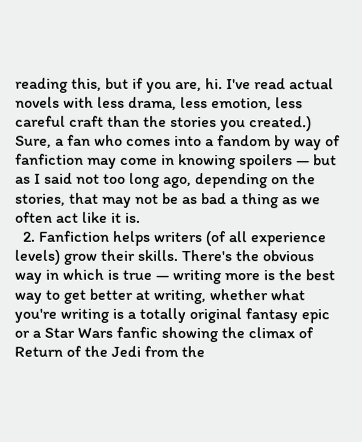reading this, but if you are, hi. I've read actual novels with less drama, less emotion, less careful craft than the stories you created.) Sure, a fan who comes into a fandom by way of fanfiction may come in knowing spoilers — but as I said not too long ago, depending on the stories, that may not be as bad a thing as we often act like it is.
  2. Fanfiction helps writers (of all experience levels) grow their skills. There's the obvious way in which is true — writing more is the best way to get better at writing, whether what you're writing is a totally original fantasy epic or a Star Wars fanfic showing the climax of Return of the Jedi from the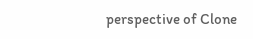perspective of Clone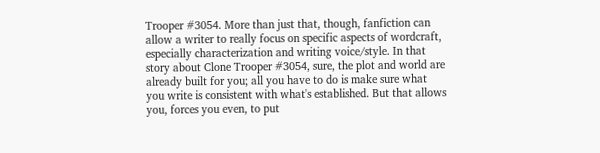Trooper #3054. More than just that, though, fanfiction can allow a writer to really focus on specific aspects of wordcraft, especially characterization and writing voice/style. In that story about Clone Trooper #3054, sure, the plot and world are already built for you; all you have to do is make sure what you write is consistent with what's established. But that allows you, forces you even, to put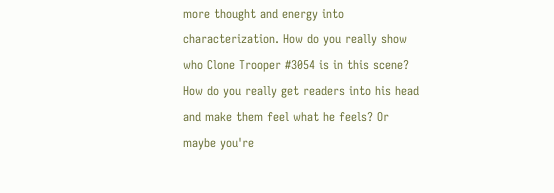more thought and energy into characterization. How do you really show who Clone Trooper #3054 is in this scene? How do you really get readers into his head and make them feel what he feels? Or maybe you're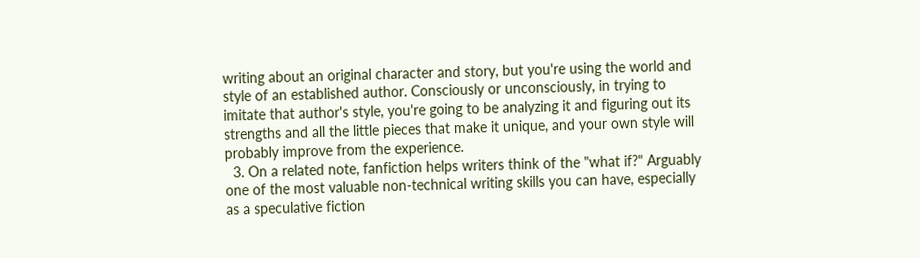writing about an original character and story, but you're using the world and style of an established author. Consciously or unconsciously, in trying to imitate that author's style, you're going to be analyzing it and figuring out its strengths and all the little pieces that make it unique, and your own style will probably improve from the experience.
  3. On a related note, fanfiction helps writers think of the "what if?" Arguably one of the most valuable non-technical writing skills you can have, especially as a speculative fiction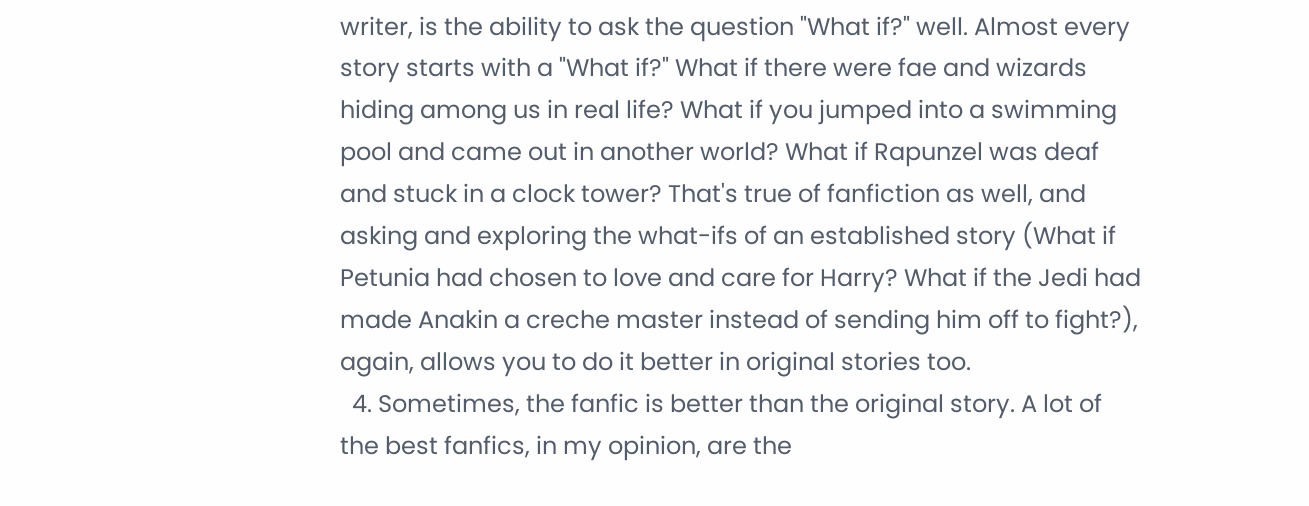writer, is the ability to ask the question "What if?" well. Almost every story starts with a "What if?" What if there were fae and wizards hiding among us in real life? What if you jumped into a swimming pool and came out in another world? What if Rapunzel was deaf and stuck in a clock tower? That's true of fanfiction as well, and asking and exploring the what-ifs of an established story (What if Petunia had chosen to love and care for Harry? What if the Jedi had made Anakin a creche master instead of sending him off to fight?), again, allows you to do it better in original stories too.
  4. Sometimes, the fanfic is better than the original story. A lot of the best fanfics, in my opinion, are the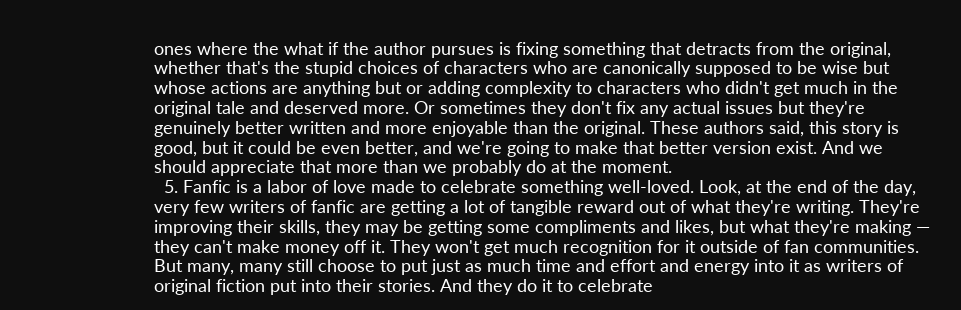ones where the what if the author pursues is fixing something that detracts from the original, whether that's the stupid choices of characters who are canonically supposed to be wise but whose actions are anything but or adding complexity to characters who didn't get much in the original tale and deserved more. Or sometimes they don't fix any actual issues but they're genuinely better written and more enjoyable than the original. These authors said, this story is good, but it could be even better, and we're going to make that better version exist. And we should appreciate that more than we probably do at the moment.
  5. Fanfic is a labor of love made to celebrate something well-loved. Look, at the end of the day, very few writers of fanfic are getting a lot of tangible reward out of what they're writing. They're improving their skills, they may be getting some compliments and likes, but what they're making — they can't make money off it. They won't get much recognition for it outside of fan communities. But many, many still choose to put just as much time and effort and energy into it as writers of original fiction put into their stories. And they do it to celebrate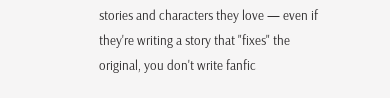stories and characters they love — even if they're writing a story that "fixes" the original, you don't write fanfic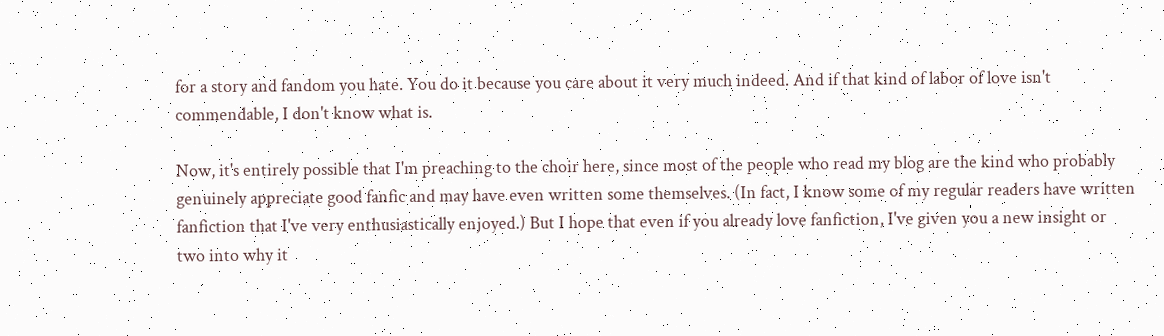for a story and fandom you hate. You do it because you care about it very much indeed. And if that kind of labor of love isn't commendable, I don't know what is.

Now, it's entirely possible that I'm preaching to the choir here, since most of the people who read my blog are the kind who probably genuinely appreciate good fanfic and may have even written some themselves. (In fact, I know some of my regular readers have written fanfiction that I've very enthusiastically enjoyed.) But I hope that even if you already love fanfiction, I've given you a new insight or two into why it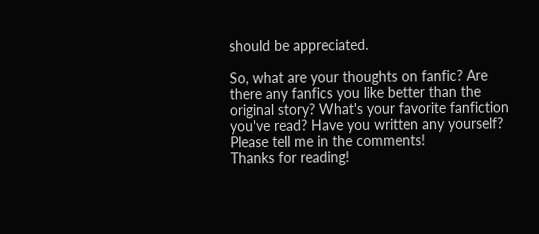should be appreciated.

So, what are your thoughts on fanfic? Are there any fanfics you like better than the original story? What's your favorite fanfiction you've read? Have you written any yourself? Please tell me in the comments!
Thanks for reading!